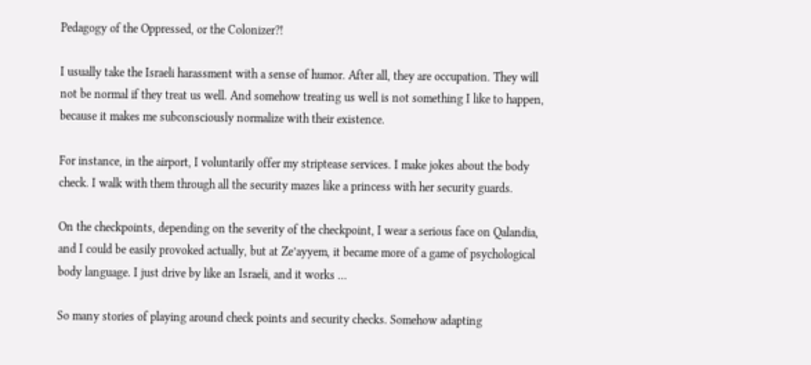Pedagogy of the Oppressed, or the Colonizer?!

I usually take the Israeli harassment with a sense of humor. After all, they are occupation. They will not be normal if they treat us well. And somehow treating us well is not something I like to happen, because it makes me subconsciously normalize with their existence.

For instance, in the airport, I voluntarily offer my striptease services. I make jokes about the body check. I walk with them through all the security mazes like a princess with her security guards.

On the checkpoints, depending on the severity of the checkpoint, I wear a serious face on Qalandia, and I could be easily provoked actually, but at Ze’ayyem, it became more of a game of psychological body language. I just drive by like an Israeli, and it works …

So many stories of playing around check points and security checks. Somehow adapting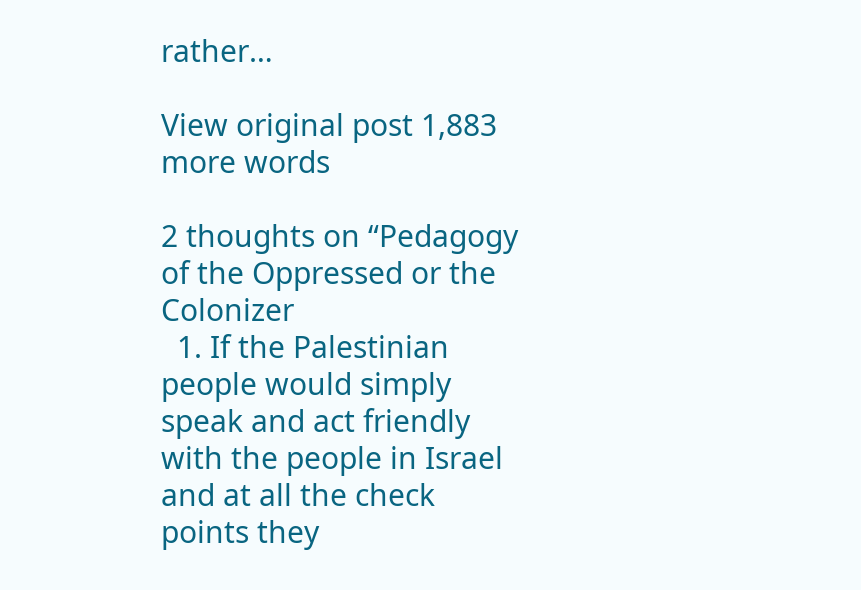rather…

View original post 1,883 more words

2 thoughts on “Pedagogy of the Oppressed or the Colonizer
  1. If the Palestinian people would simply speak and act friendly with the people in Israel and at all the check points they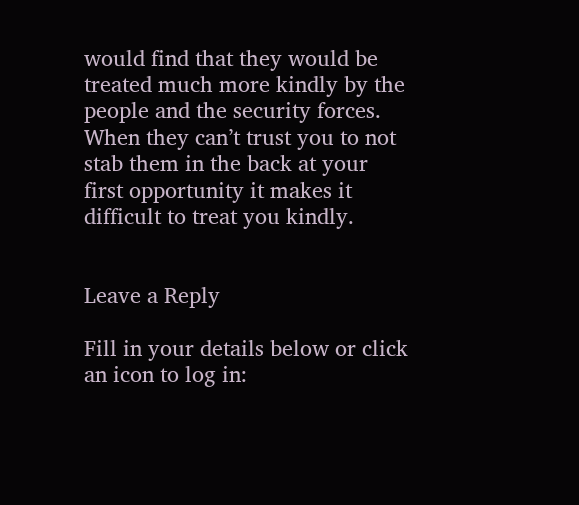would find that they would be treated much more kindly by the people and the security forces. When they can’t trust you to not stab them in the back at your first opportunity it makes it difficult to treat you kindly.


Leave a Reply

Fill in your details below or click an icon to log in: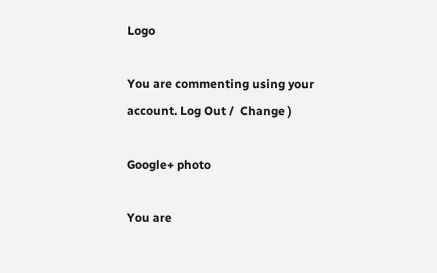Logo

You are commenting using your account. Log Out /  Change )

Google+ photo

You are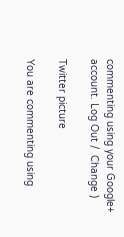commenting using your Google+ account. Log Out /  Change )

Twitter picture

You are commenting using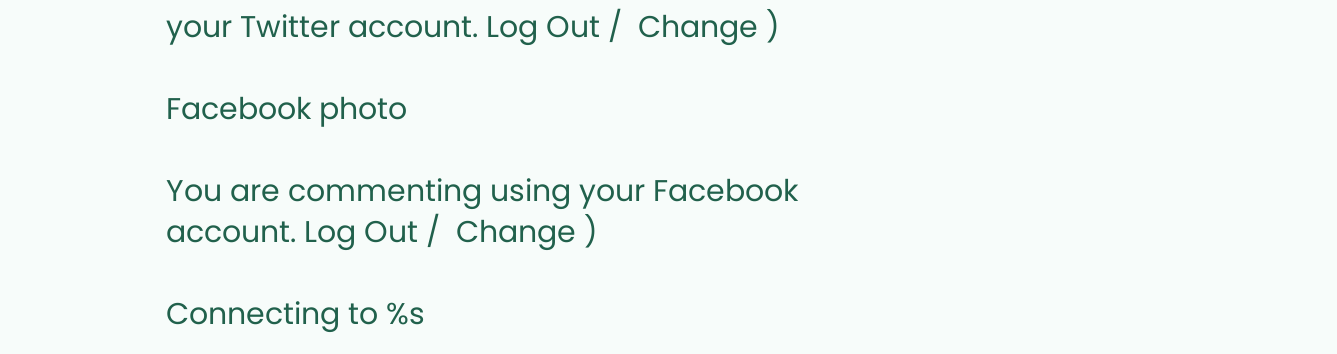your Twitter account. Log Out /  Change )

Facebook photo

You are commenting using your Facebook account. Log Out /  Change )

Connecting to %s